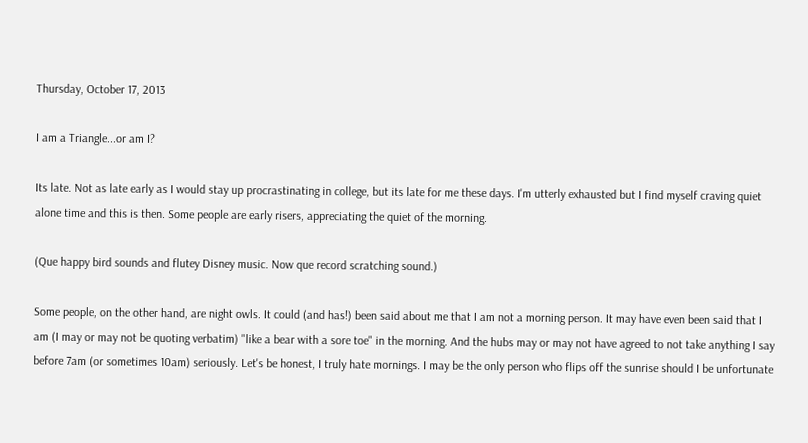Thursday, October 17, 2013

I am a Triangle...or am I?

Its late. Not as late early as I would stay up procrastinating in college, but its late for me these days. I'm utterly exhausted but I find myself craving quiet alone time and this is then. Some people are early risers, appreciating the quiet of the morning.

(Que happy bird sounds and flutey Disney music. Now que record scratching sound.)

Some people, on the other hand, are night owls. It could (and has!) been said about me that I am not a morning person. It may have even been said that I am (I may or may not be quoting verbatim) "like a bear with a sore toe" in the morning. And the hubs may or may not have agreed to not take anything I say before 7am (or sometimes 10am) seriously. Let's be honest, I truly hate mornings. I may be the only person who flips off the sunrise should I be unfortunate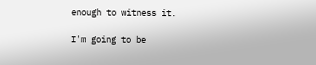enough to witness it.

I'm going to be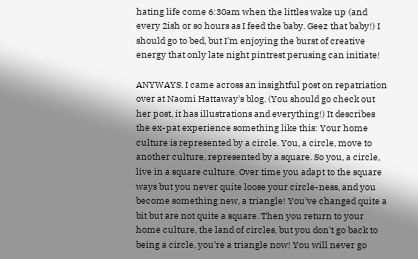hating life come 6:30am when the littles wake up (and every 2ish or so hours as I feed the baby. Geez that baby!) I should go to bed, but I'm enjoying the burst of creative energy that only late night pintrest perusing can initiate!

ANYWAYS. I came across an insightful post on repatriation over at Naomi Hattaway's blog. (You should go check out her post, it has illustrations and everything!) It describes the ex-pat experience something like this: Your home culture is represented by a circle. You, a circle, move to another culture, represented by a square. So you, a circle, live in a square culture. Over time you adapt to the square ways but you never quite loose your circle-ness, and you become something new, a triangle! You've changed quite a bit but are not quite a square. Then you return to your home culture, the land of circles, but you don't go back to being a circle, you're a triangle now! You will never go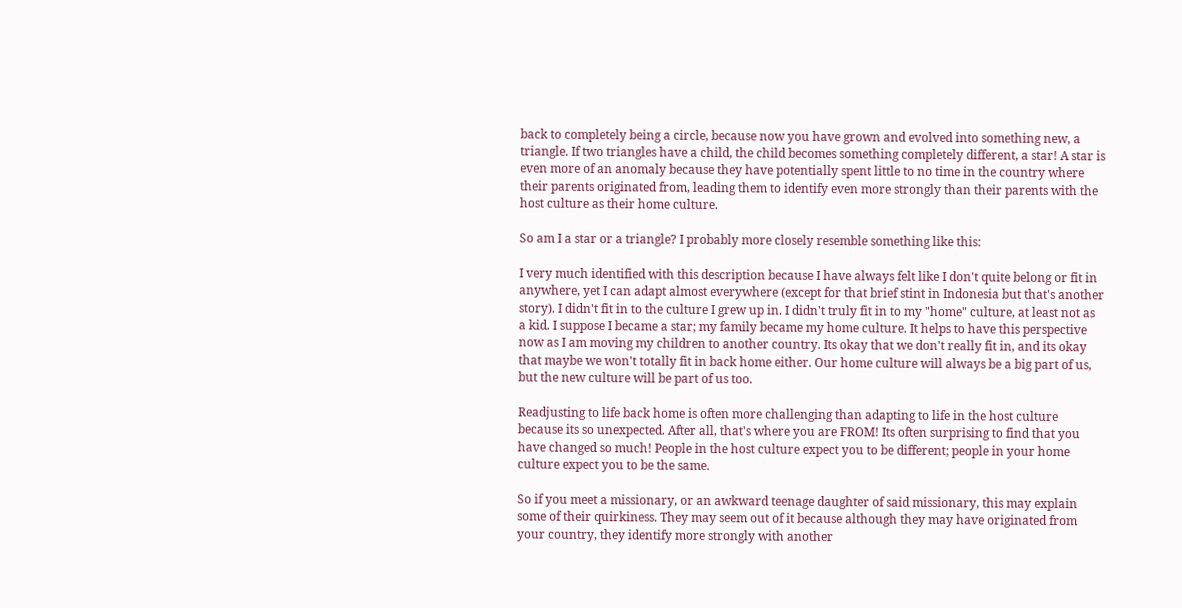back to completely being a circle, because now you have grown and evolved into something new, a triangle. If two triangles have a child, the child becomes something completely different, a star! A star is even more of an anomaly because they have potentially spent little to no time in the country where their parents originated from, leading them to identify even more strongly than their parents with the host culture as their home culture.

So am I a star or a triangle? I probably more closely resemble something like this:

I very much identified with this description because I have always felt like I don't quite belong or fit in anywhere, yet I can adapt almost everywhere (except for that brief stint in Indonesia but that's another story). I didn't fit in to the culture I grew up in. I didn't truly fit in to my "home" culture, at least not as a kid. I suppose I became a star; my family became my home culture. It helps to have this perspective now as I am moving my children to another country. Its okay that we don't really fit in, and its okay that maybe we won't totally fit in back home either. Our home culture will always be a big part of us, but the new culture will be part of us too.

Readjusting to life back home is often more challenging than adapting to life in the host culture because its so unexpected. After all, that's where you are FROM! Its often surprising to find that you have changed so much! People in the host culture expect you to be different; people in your home culture expect you to be the same.

So if you meet a missionary, or an awkward teenage daughter of said missionary, this may explain some of their quirkiness. They may seem out of it because although they may have originated from your country, they identify more strongly with another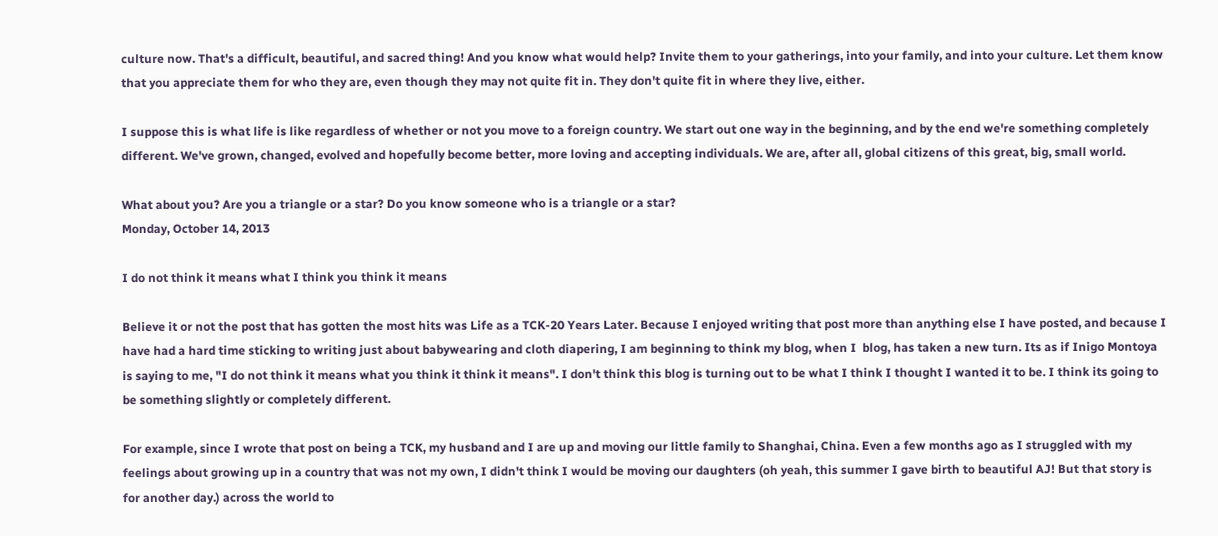culture now. That's a difficult, beautiful, and sacred thing! And you know what would help? Invite them to your gatherings, into your family, and into your culture. Let them know that you appreciate them for who they are, even though they may not quite fit in. They don't quite fit in where they live, either.

I suppose this is what life is like regardless of whether or not you move to a foreign country. We start out one way in the beginning, and by the end we're something completely different. We've grown, changed, evolved and hopefully become better, more loving and accepting individuals. We are, after all, global citizens of this great, big, small world.

What about you? Are you a triangle or a star? Do you know someone who is a triangle or a star?
Monday, October 14, 2013

I do not think it means what I think you think it means

Believe it or not the post that has gotten the most hits was Life as a TCK-20 Years Later. Because I enjoyed writing that post more than anything else I have posted, and because I have had a hard time sticking to writing just about babywearing and cloth diapering, I am beginning to think my blog, when I  blog, has taken a new turn. Its as if Inigo Montoya is saying to me, "I do not think it means what you think it think it means". I don't think this blog is turning out to be what I think I thought I wanted it to be. I think its going to be something slightly or completely different.

For example, since I wrote that post on being a TCK, my husband and I are up and moving our little family to Shanghai, China. Even a few months ago as I struggled with my feelings about growing up in a country that was not my own, I didn't think I would be moving our daughters (oh yeah, this summer I gave birth to beautiful AJ! But that story is for another day.) across the world to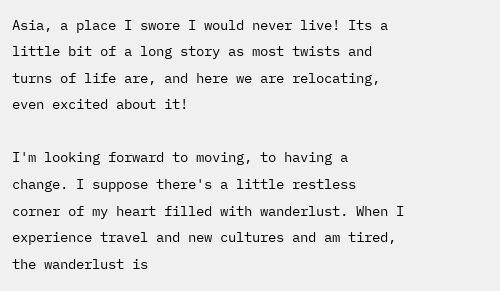Asia, a place I swore I would never live! Its a little bit of a long story as most twists and turns of life are, and here we are relocating, even excited about it!

I'm looking forward to moving, to having a change. I suppose there's a little restless corner of my heart filled with wanderlust. When I experience travel and new cultures and am tired, the wanderlust is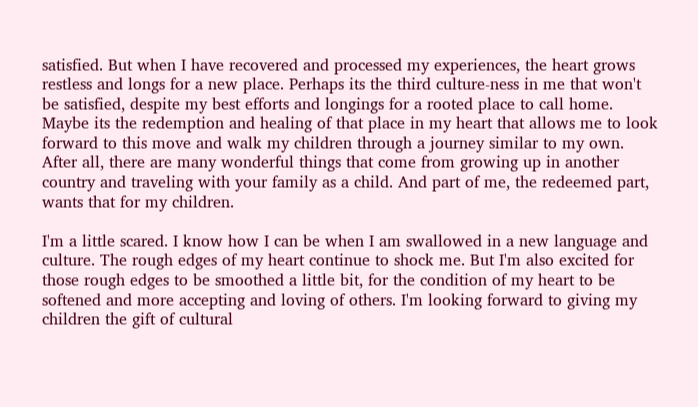satisfied. But when I have recovered and processed my experiences, the heart grows restless and longs for a new place. Perhaps its the third culture-ness in me that won't be satisfied, despite my best efforts and longings for a rooted place to call home. Maybe its the redemption and healing of that place in my heart that allows me to look forward to this move and walk my children through a journey similar to my own. After all, there are many wonderful things that come from growing up in another country and traveling with your family as a child. And part of me, the redeemed part, wants that for my children.

I'm a little scared. I know how I can be when I am swallowed in a new language and culture. The rough edges of my heart continue to shock me. But I'm also excited for those rough edges to be smoothed a little bit, for the condition of my heart to be softened and more accepting and loving of others. I'm looking forward to giving my children the gift of cultural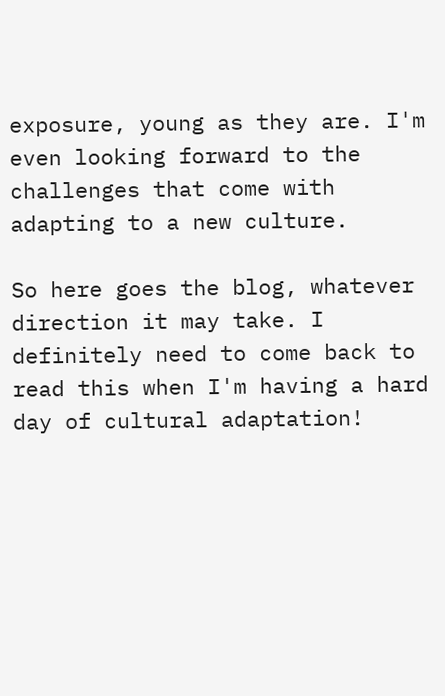exposure, young as they are. I'm even looking forward to the challenges that come with adapting to a new culture.

So here goes the blog, whatever direction it may take. I definitely need to come back to read this when I'm having a hard day of cultural adaptation!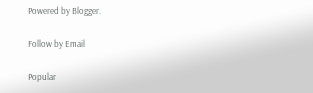Powered by Blogger.

Follow by Email

Popular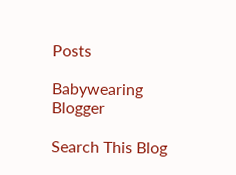Posts

Babywearing Blogger

Search This Blog